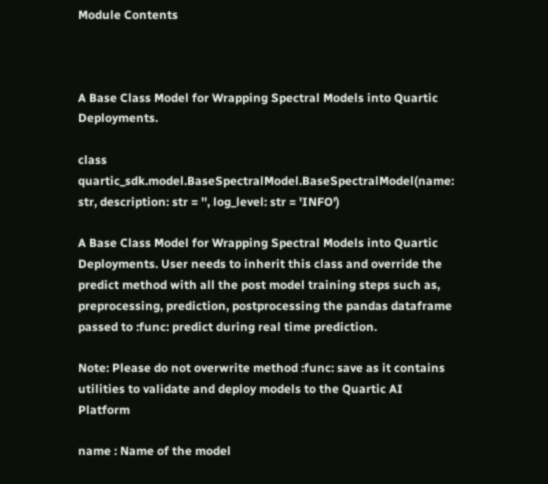Module Contents



A Base Class Model for Wrapping Spectral Models into Quartic Deployments.

class quartic_sdk.model.BaseSpectralModel.BaseSpectralModel(name: str, description: str = '', log_level: str = 'INFO')

A Base Class Model for Wrapping Spectral Models into Quartic Deployments. User needs to inherit this class and override the predict method with all the post model training steps such as, preprocessing, prediction, postprocessing the pandas dataframe passed to :func: predict during real time prediction.

Note: Please do not overwrite method :func: save as it contains utilities to validate and deploy models to the Quartic AI Platform

name : Name of the model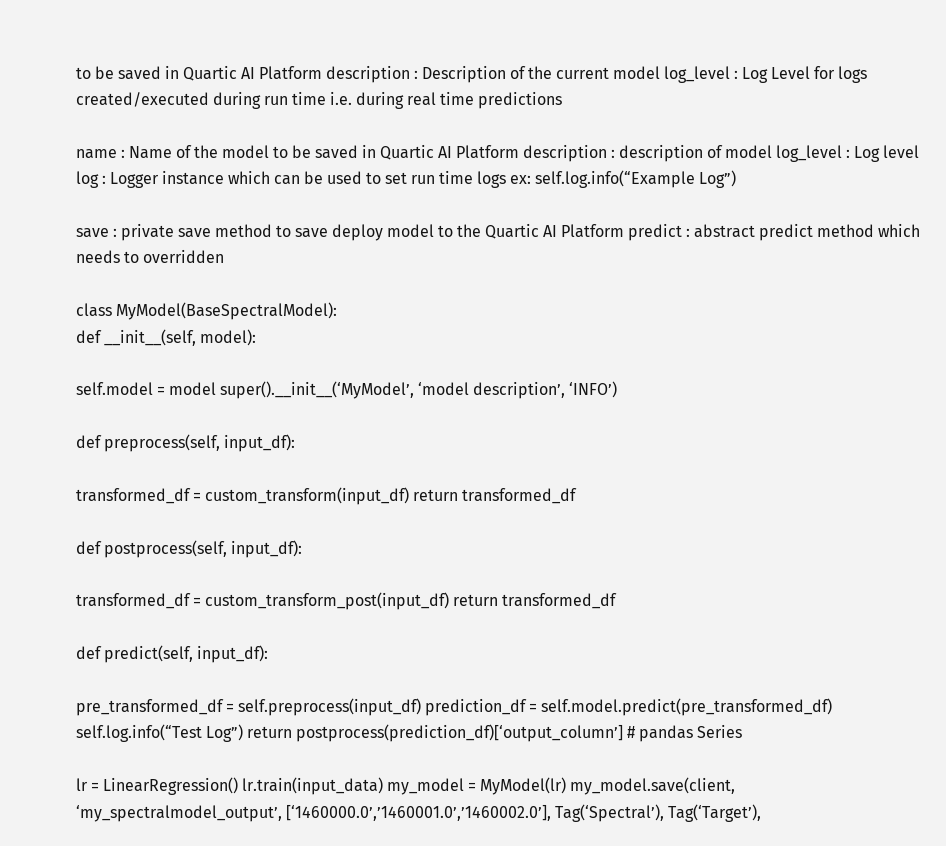to be saved in Quartic AI Platform description : Description of the current model log_level : Log Level for logs created/executed during run time i.e. during real time predictions

name : Name of the model to be saved in Quartic AI Platform description : description of model log_level : Log level log : Logger instance which can be used to set run time logs ex: self.log.info(“Example Log”)

save : private save method to save deploy model to the Quartic AI Platform predict : abstract predict method which needs to overridden

class MyModel(BaseSpectralModel):
def __init__(self, model):

self.model = model super().__init__(‘MyModel’, ‘model description’, ‘INFO’)

def preprocess(self, input_df):

transformed_df = custom_transform(input_df) return transformed_df

def postprocess(self, input_df):

transformed_df = custom_transform_post(input_df) return transformed_df

def predict(self, input_df):

pre_transformed_df = self.preprocess(input_df) prediction_df = self.model.predict(pre_transformed_df) self.log.info(“Test Log”) return postprocess(prediction_df)[‘output_column’] # pandas Series

lr = LinearRegression() lr.train(input_data) my_model = MyModel(lr) my_model.save(client, ‘my_spectralmodel_output’, [‘1460000.0’,’1460001.0’,’1460002.0’], Tag(‘Spectral’), Tag(‘Target’),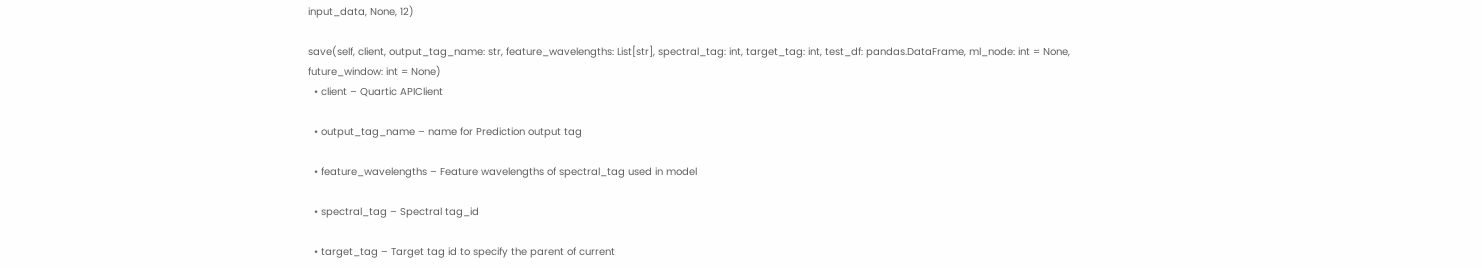input_data, None, 12)

save(self, client, output_tag_name: str, feature_wavelengths: List[str], spectral_tag: int, target_tag: int, test_df: pandas.DataFrame, ml_node: int = None, future_window: int = None)
  • client – Quartic APIClient

  • output_tag_name – name for Prediction output tag

  • feature_wavelengths – Feature wavelengths of spectral_tag used in model

  • spectral_tag – Spectral tag_id

  • target_tag – Target tag id to specify the parent of current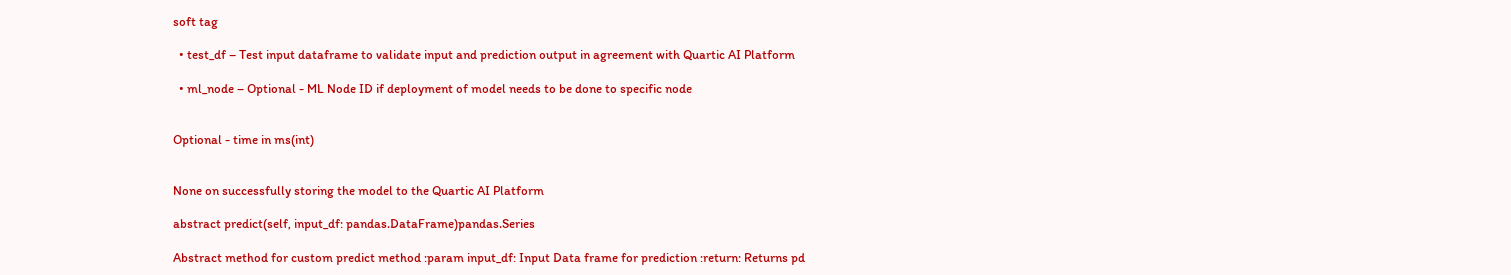soft tag

  • test_df – Test input dataframe to validate input and prediction output in agreement with Quartic AI Platform

  • ml_node – Optional - ML Node ID if deployment of model needs to be done to specific node


Optional - time in ms(int)


None on successfully storing the model to the Quartic AI Platform

abstract predict(self, input_df: pandas.DataFrame)pandas.Series

Abstract method for custom predict method :param input_df: Input Data frame for prediction :return: Returns pd